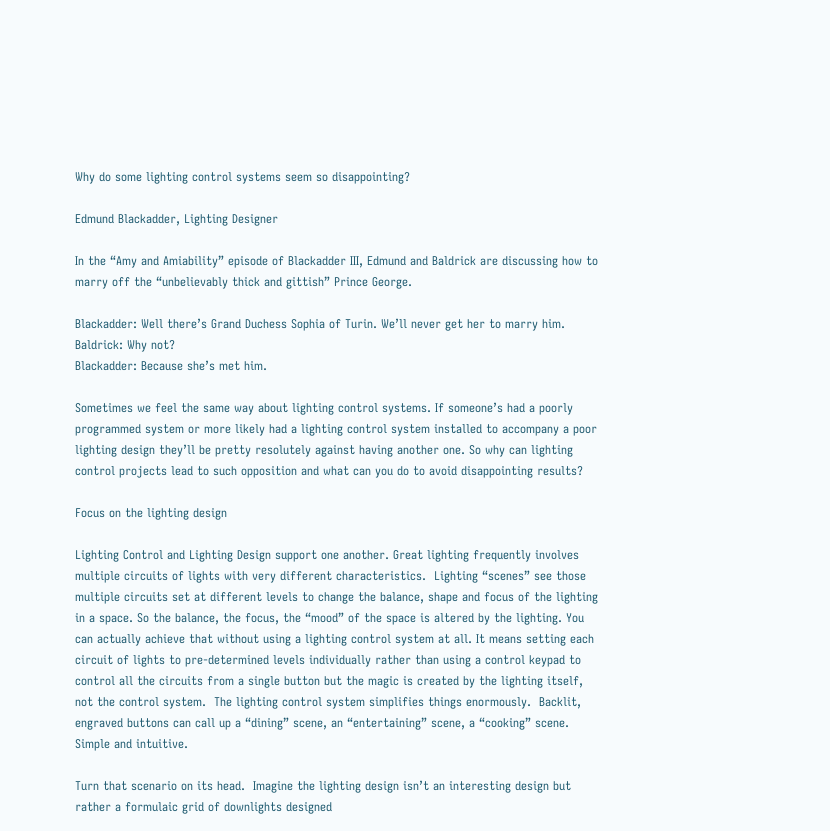Why do some lighting control systems seem so disappointing?

Edmund Blackadder, Lighting Designer

In the “Amy and Amiability” episode of Blackadder III, Edmund and Baldrick are discussing how to marry off the “unbelievably thick and gittish” Prince George.

Blackadder: Well there’s Grand Duchess Sophia of Turin. We’ll never get her to marry him.
Baldrick: Why not?
Blackadder: Because she’s met him.

Sometimes we feel the same way about lighting control systems. If someone’s had a poorly programmed system or more likely had a lighting control system installed to accompany a poor lighting design they’ll be pretty resolutely against having another one. So why can lighting control projects lead to such opposition and what can you do to avoid disappointing results?

Focus on the lighting design

Lighting Control and Lighting Design support one another. Great lighting frequently involves multiple circuits of lights with very different characteristics.  Lighting “scenes” see those multiple circuits set at different levels to change the balance, shape and focus of the lighting in a space. So the balance, the focus, the “mood” of the space is altered by the lighting. You can actually achieve that without using a lighting control system at all. It means setting each circuit of lights to pre-determined levels individually rather than using a control keypad to control all the circuits from a single button but the magic is created by the lighting itself, not the control system.  The lighting control system simplifies things enormously.  Backlit, engraved buttons can call up a “dining” scene, an “entertaining” scene, a “cooking” scene.  Simple and intuitive.

Turn that scenario on its head.  Imagine the lighting design isn’t an interesting design but rather a formulaic grid of downlights designed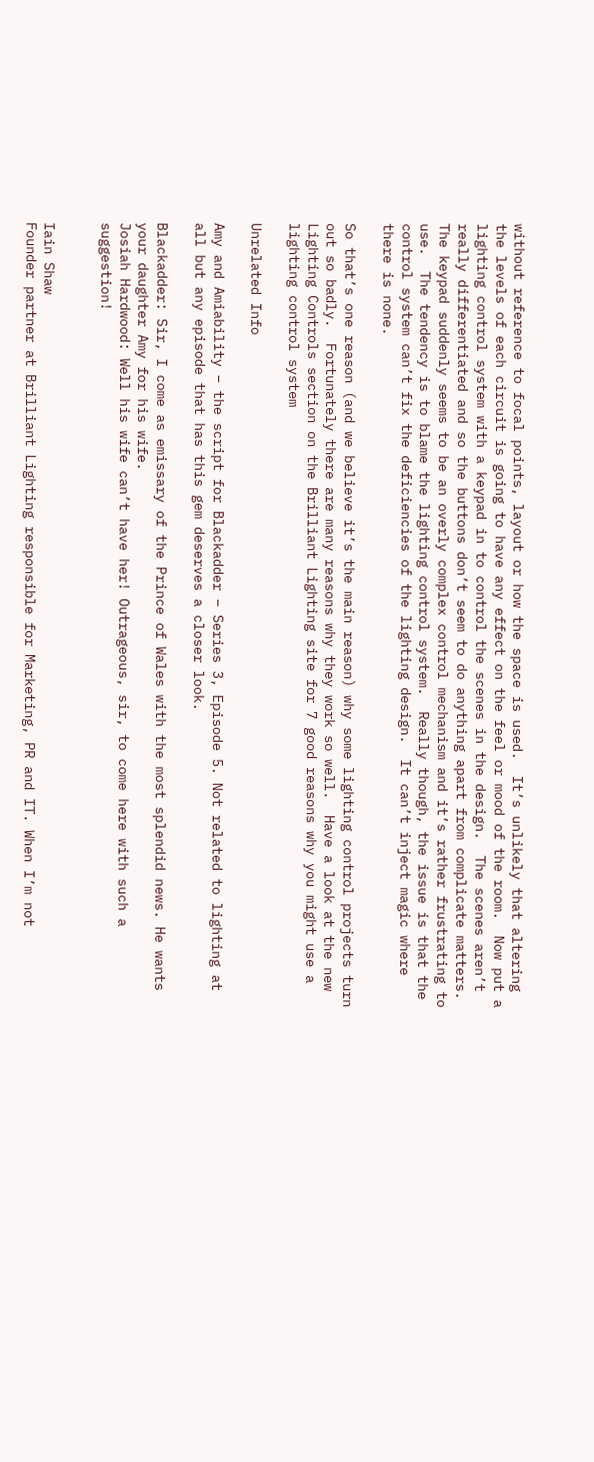without reference to focal points, layout or how the space is used.  It’s unlikely that altering the levels of each circuit is going to have any effect on the feel or mood of the room.  Now put a lighting control system with a keypad in to control the scenes in the design.  The scenes aren’t really differentiated and so the buttons don’t seem to do anything apart from complicate matters.  The keypad suddenly seems to be an overly complex control mechanism and it’s rather frustrating to use.  The tendency is to blame the lighting control system.  Really though, the issue is that the control system can’t fix the deficiencies of the lighting design.  It can’t inject magic where there is none.

So that’s one reason (and we believe it’s the main reason) why some lighting control projects turn out so badly.  Fortunately there are many reasons why they work so well.  Have a look at the new Lighting Controls section on the Brilliant Lighting site for 7 good reasons why you might use a lighting control system

Unrelated Info

Amy and Amiability – the script for Blackadder – Series 3, Episode 5. Not related to lighting at all but any episode that has this gem deserves a closer look.

Blackadder: Sir, I come as emissary of the Prince of Wales with the most splendid news. He wants your daughter Amy for his wife.
Josiah Hardwood: Well his wife can’t have her! Outrageous, sir, to come here with such a suggestion!


Iain Shaw
Founder partner at Brilliant Lighting responsible for Marketing, PR and IT. When I’m not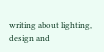writing about lighting, design and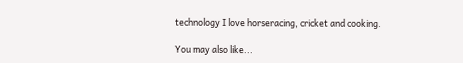technology I love horseracing, cricket and cooking.

You may also like...